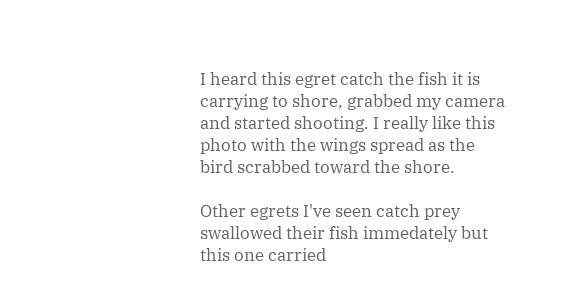I heard this egret catch the fish it is carrying to shore, grabbed my camera and started shooting. I really like this photo with the wings spread as the bird scrabbed toward the shore.

Other egrets I've seen catch prey swallowed their fish immedately but this one carried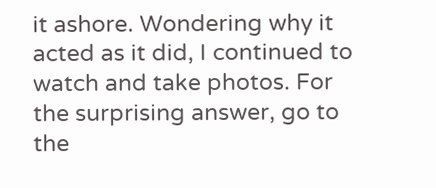it ashore. Wondering why it acted as it did, I continued to watch and take photos. For the surprising answer, go to the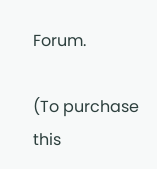Forum.

(To purchase this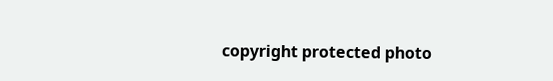copyright protected photo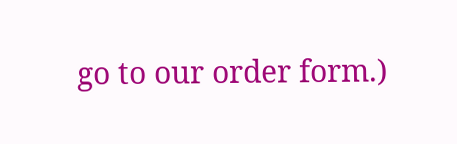go to our order form.)